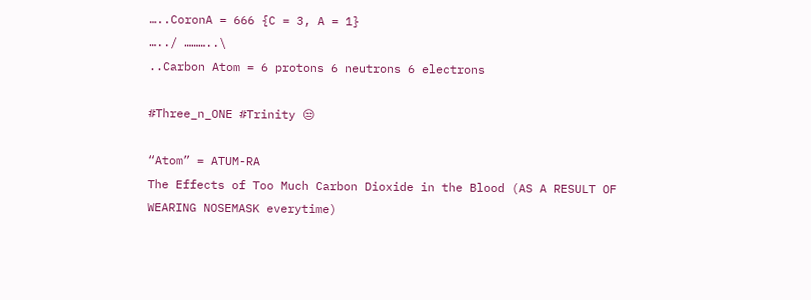…..CoronA = 666 {C = 3, A = 1}
…../ ………..\
..Carbon Atom = 6 protons 6 neutrons 6 electrons

#Three_n_ONE #Trinity 😒

“Atom” = ATUM-RA
The Effects of Too Much Carbon Dioxide in the Blood (AS A RESULT OF WEARING NOSEMASK everytime)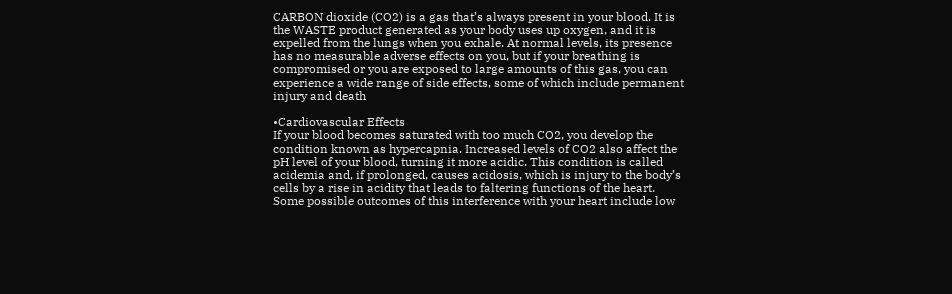CARBON dioxide (CO2) is a gas that’s always present in your blood. It is the WASTE product generated as your body uses up oxygen, and it is expelled from the lungs when you exhale. At normal levels, its presence has no measurable adverse effects on you, but if your breathing is compromised or you are exposed to large amounts of this gas, you can experience a wide range of side effects, some of which include permanent injury and death

•Cardiovascular Effects
If your blood becomes saturated with too much CO2, you develop the condition known as hypercapnia. Increased levels of CO2 also affect the pH level of your blood, turning it more acidic. This condition is called acidemia and, if prolonged, causes acidosis, which is injury to the body’s cells by a rise in acidity that leads to faltering functions of the heart. Some possible outcomes of this interference with your heart include low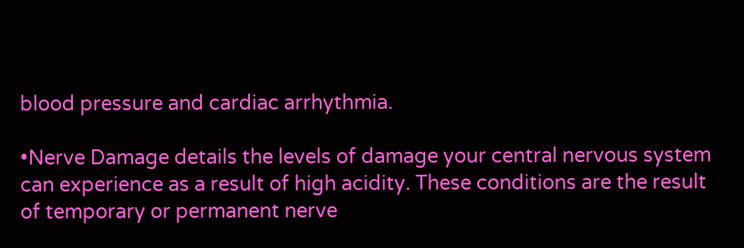blood pressure and cardiac arrhythmia.

•Nerve Damage details the levels of damage your central nervous system can experience as a result of high acidity. These conditions are the result of temporary or permanent nerve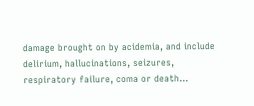damage brought on by acidemia, and include delirium, hallucinations, seizures, respiratory failure, coma or death…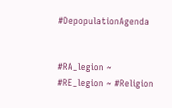#DepopulationAgenda


#RA_legion ~ #RE_legion ~ #Religion